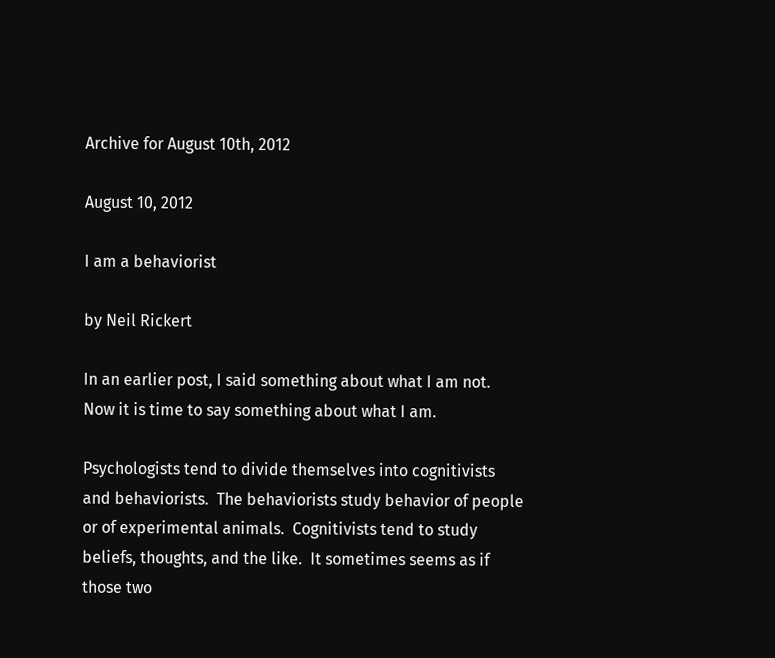Archive for August 10th, 2012

August 10, 2012

I am a behaviorist

by Neil Rickert

In an earlier post, I said something about what I am not.  Now it is time to say something about what I am.

Psychologists tend to divide themselves into cognitivists and behaviorists.  The behaviorists study behavior of people or of experimental animals.  Cognitivists tend to study beliefs, thoughts, and the like.  It sometimes seems as if those two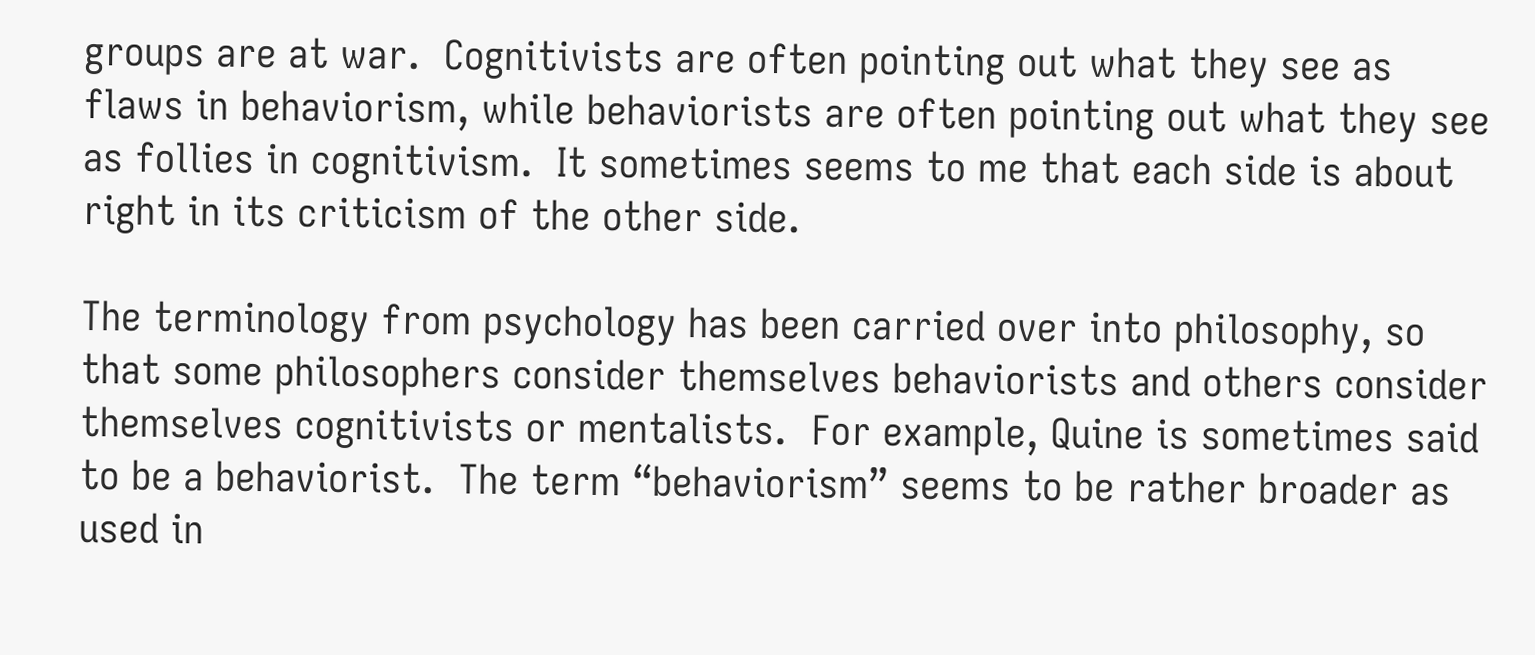groups are at war.  Cognitivists are often pointing out what they see as flaws in behaviorism, while behaviorists are often pointing out what they see as follies in cognitivism.  It sometimes seems to me that each side is about right in its criticism of the other side.

The terminology from psychology has been carried over into philosophy, so that some philosophers consider themselves behaviorists and others consider themselves cognitivists or mentalists.  For example, Quine is sometimes said to be a behaviorist.  The term “behaviorism” seems to be rather broader as used in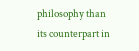philosophy than its counterpart in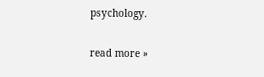psychology.

read more »